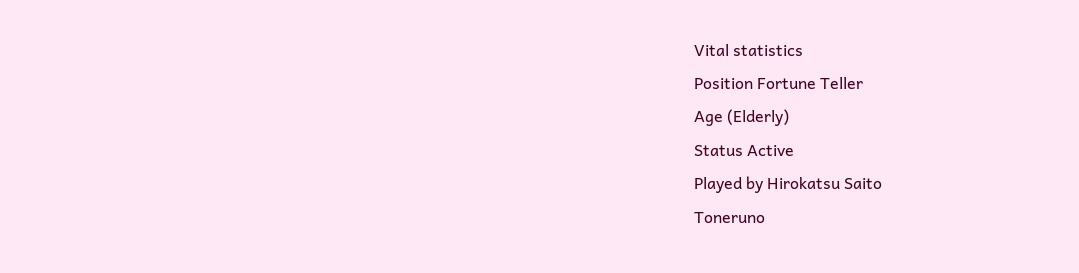Vital statistics
Position Fortune Teller
Age (Elderly)
Status Active
Played by Hirokatsu Saito
Toneruno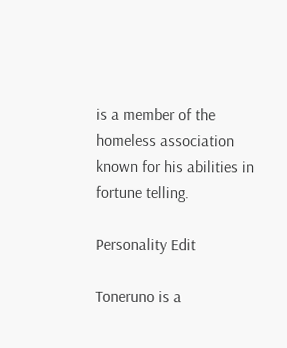is a member of the homeless association known for his abilities in fortune telling.

Personality Edit

Toneruno is a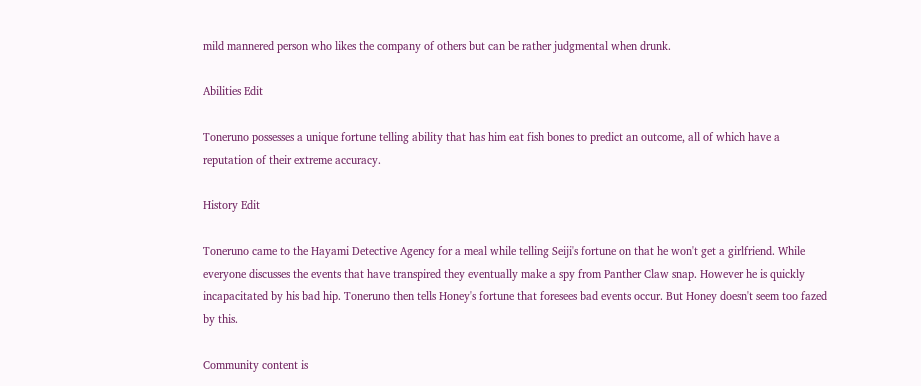mild mannered person who likes the company of others but can be rather judgmental when drunk.

Abilities Edit

Toneruno possesses a unique fortune telling ability that has him eat fish bones to predict an outcome, all of which have a reputation of their extreme accuracy.

History Edit

Toneruno came to the Hayami Detective Agency for a meal while telling Seiji's fortune on that he won't get a girlfriend. While everyone discusses the events that have transpired they eventually make a spy from Panther Claw snap. However he is quickly incapacitated by his bad hip. Toneruno then tells Honey's fortune that foresees bad events occur. But Honey doesn't seem too fazed by this.

Community content is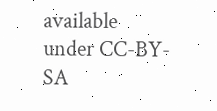available under CC-BY-SA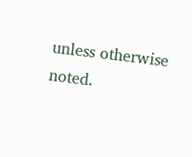unless otherwise noted.